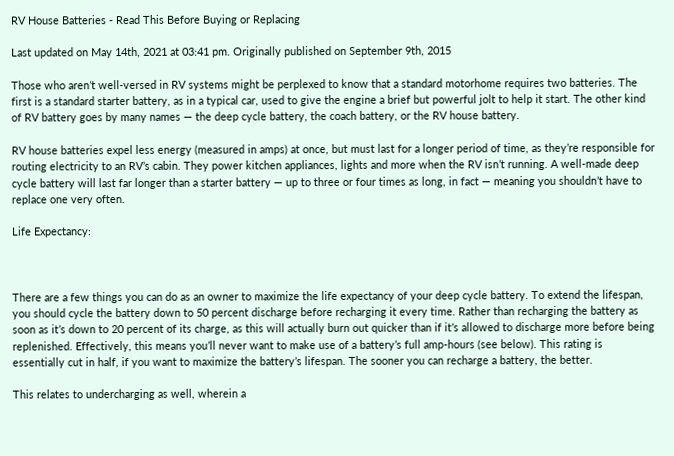RV House Batteries - Read This Before Buying or Replacing

Last updated on May 14th, 2021 at 03:41 pm. Originally published on September 9th, 2015

Those who aren’t well-versed in RV systems might be perplexed to know that a standard motorhome requires two batteries. The first is a standard starter battery, as in a typical car, used to give the engine a brief but powerful jolt to help it start. The other kind of RV battery goes by many names — the deep cycle battery, the coach battery, or the RV house battery.

RV house batteries expel less energy (measured in amps) at once, but must last for a longer period of time, as they’re responsible for routing electricity to an RV’s cabin. They power kitchen appliances, lights and more when the RV isn’t running. A well-made deep cycle battery will last far longer than a starter battery — up to three or four times as long, in fact — meaning you shouldn’t have to replace one very often.

Life Expectancy:



There are a few things you can do as an owner to maximize the life expectancy of your deep cycle battery. To extend the lifespan, you should cycle the battery down to 50 percent discharge before recharging it every time. Rather than recharging the battery as soon as it’s down to 20 percent of its charge, as this will actually burn out quicker than if it’s allowed to discharge more before being replenished. Effectively, this means you’ll never want to make use of a battery’s full amp-hours (see below). This rating is essentially cut in half, if you want to maximize the battery’s lifespan. The sooner you can recharge a battery, the better.

This relates to undercharging as well, wherein a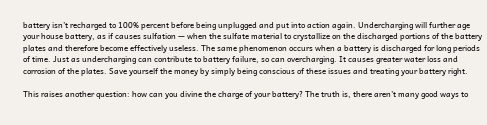battery isn’t recharged to 100% percent before being unplugged and put into action again. Undercharging will further age your house battery, as if causes sulfation — when the sulfate material to crystallize on the discharged portions of the battery plates and therefore become effectively useless. The same phenomenon occurs when a battery is discharged for long periods of time. Just as undercharging can contribute to battery failure, so can overcharging. It causes greater water loss and corrosion of the plates. Save yourself the money by simply being conscious of these issues and treating your battery right.

This raises another question: how can you divine the charge of your battery? The truth is, there aren’t many good ways to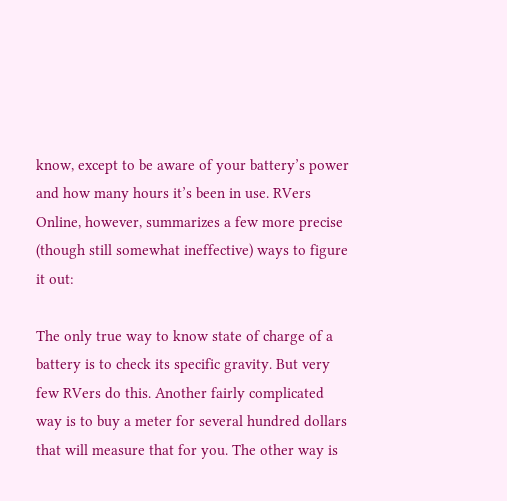know, except to be aware of your battery’s power and how many hours it’s been in use. RVers Online, however, summarizes a few more precise (though still somewhat ineffective) ways to figure it out:

The only true way to know state of charge of a battery is to check its specific gravity. But very few RVers do this. Another fairly complicated way is to buy a meter for several hundred dollars that will measure that for you. The other way is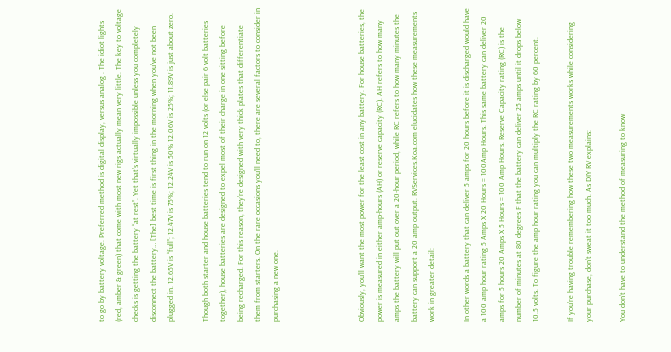to go by battery voltage. Preferred method is digital display, versus analog . The idiot lights (red, amber & green) that come with most new rigs actually mean very little. The key to voltage checks is getting the battery “at rest”. Yet that’s virtually impossible unless you completely disconnect the battery… [The] best time is first thing in the morning when you’ve not been plugged in. 12.65V is “full”; 12.47V is 75%; 12.24V is 50% 12.06V is 25%; 11.89V is just about zero.

Though both starter and house batteries tend to run on 12 volts (or else pair 6 volt batteries together), house batteries are designed to expel most of their charge in one sitting before being recharged. For this reason, they’re designed with very thick plates that differentiate them from starters. On the rare occasions you’ll need to, there are several factors to consider in purchasing a new one.




Obviously, you’ll want the most power for the least cost in any battery. For house batteries, the power is measured in either amp-hours (AH) or reserve capacity (RC). AH refers to how many amps the battery will put out over a 20-hour period, while RC refers to how many minutes the battery can support a 20 amp output. RVServices.Koa.com elucidates how these measurements work in greater detail:

In other words a battery that can deliver 5 amps for 20 hours before it is discharged would have a 100 amp hour rating 5 Amps X 20 Hours = 100Amp Hours. This same battery can deliver 20 amps for 5 hours 20 Amps X 5 Hours = 100 Amp Hours. Reserve Capacity rating (RC) is the number of minutes at 80 degrees F that the battery can deliver 25 amps until it drops below 10.5 volts. To figure the amp hour rating you can multiply the RC rating by 60 percent.

If you’re having trouble remembering how these two measurements works while considering your purchase, don’t sweat it too much. As DIY RV explains:

You don’t have to understand the method of measuring to know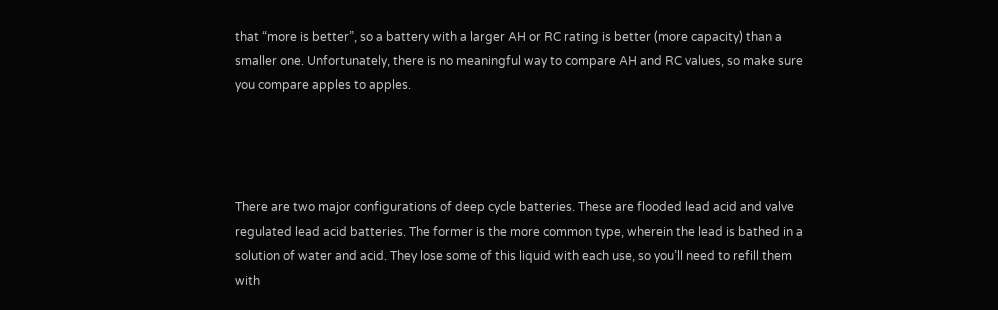that “more is better”, so a battery with a larger AH or RC rating is better (more capacity) than a smaller one. Unfortunately, there is no meaningful way to compare AH and RC values, so make sure you compare apples to apples.




There are two major configurations of deep cycle batteries. These are flooded lead acid and valve regulated lead acid batteries. The former is the more common type, wherein the lead is bathed in a solution of water and acid. They lose some of this liquid with each use, so you’ll need to refill them with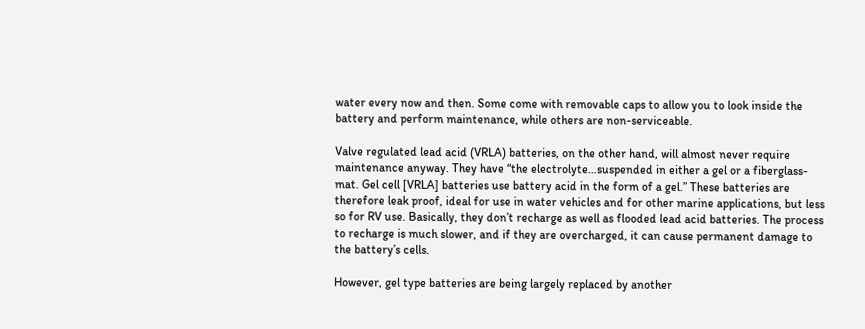water every now and then. Some come with removable caps to allow you to look inside the battery and perform maintenance, while others are non-serviceable.

Valve regulated lead acid (VRLA) batteries, on the other hand, will almost never require maintenance anyway. They have “the electrolyte…suspended in either a gel or a fiberglass-mat. Gel cell [VRLA] batteries use battery acid in the form of a gel.” These batteries are therefore leak proof, ideal for use in water vehicles and for other marine applications, but less so for RV use. Basically, they don’t recharge as well as flooded lead acid batteries. The process to recharge is much slower, and if they are overcharged, it can cause permanent damage to the battery’s cells.

However, gel type batteries are being largely replaced by another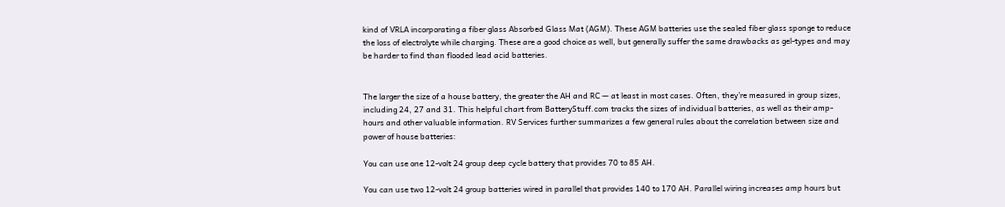kind of VRLA incorporating a fiber glass Absorbed Glass Mat (AGM). These AGM batteries use the sealed fiber glass sponge to reduce the loss of electrolyte while charging. These are a good choice as well, but generally suffer the same drawbacks as gel-types and may be harder to find than flooded lead acid batteries.


The larger the size of a house battery, the greater the AH and RC — at least in most cases. Often, they’re measured in group sizes, including 24, 27 and 31. This helpful chart from BatteryStuff.com tracks the sizes of individual batteries, as well as their amp-hours and other valuable information. RV Services further summarizes a few general rules about the correlation between size and power of house batteries:

You can use one 12-volt 24 group deep cycle battery that provides 70 to 85 AH.

You can use two 12-volt 24 group batteries wired in parallel that provides 140 to 170 AH. Parallel wiring increases amp hours but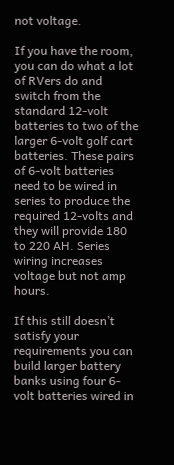not voltage.

If you have the room, you can do what a lot of RVers do and switch from the standard 12-volt batteries to two of the larger 6-volt golf cart batteries. These pairs of 6-volt batteries need to be wired in series to produce the required 12-volts and they will provide 180 to 220 AH. Series wiring increases voltage but not amp hours.

If this still doesn’t satisfy your requirements you can build larger battery banks using four 6-volt batteries wired in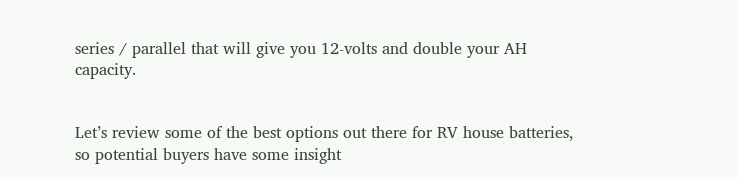series / parallel that will give you 12-volts and double your AH capacity.


Let’s review some of the best options out there for RV house batteries, so potential buyers have some insight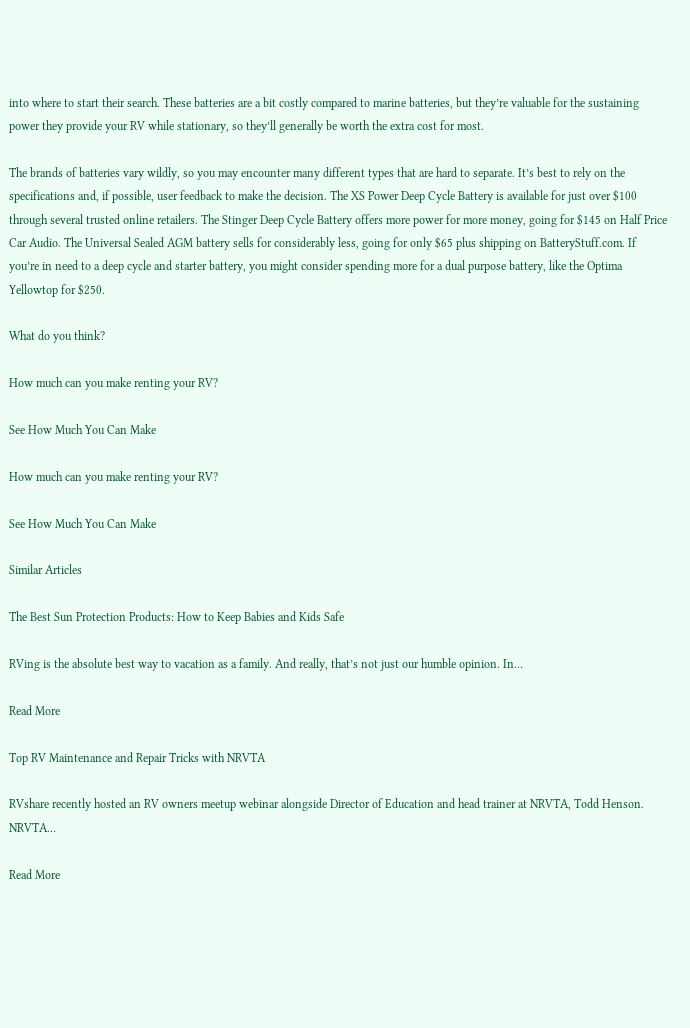into where to start their search. These batteries are a bit costly compared to marine batteries, but they’re valuable for the sustaining power they provide your RV while stationary, so they’ll generally be worth the extra cost for most.

The brands of batteries vary wildly, so you may encounter many different types that are hard to separate. It’s best to rely on the specifications and, if possible, user feedback to make the decision. The XS Power Deep Cycle Battery is available for just over $100 through several trusted online retailers. The Stinger Deep Cycle Battery offers more power for more money, going for $145 on Half Price Car Audio. The Universal Sealed AGM battery sells for considerably less, going for only $65 plus shipping on BatteryStuff.com. If you’re in need to a deep cycle and starter battery, you might consider spending more for a dual purpose battery, like the Optima Yellowtop for $250.

What do you think?

How much can you make renting your RV?

See How Much You Can Make

How much can you make renting your RV?

See How Much You Can Make

Similar Articles

The Best Sun Protection Products: How to Keep Babies and Kids Safe

RVing is the absolute best way to vacation as a family. And really, that’s not just our humble opinion. In…

Read More

Top RV Maintenance and Repair Tricks with NRVTA

RVshare recently hosted an RV owners meetup webinar alongside Director of Education and head trainer at NRVTA, Todd Henson. NRVTA…

Read More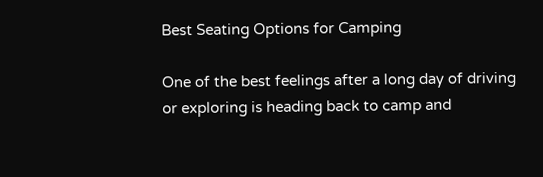Best Seating Options for Camping

One of the best feelings after a long day of driving or exploring is heading back to camp and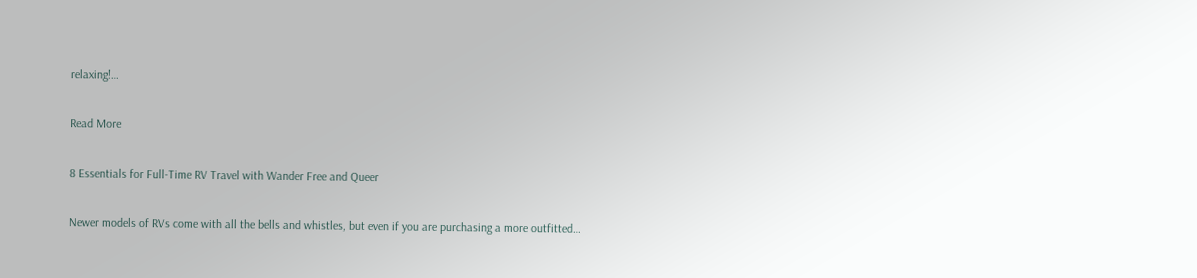relaxing!…

Read More

8 Essentials for Full-Time RV Travel with Wander Free and Queer

Newer models of RVs come with all the bells and whistles, but even if you are purchasing a more outfitted…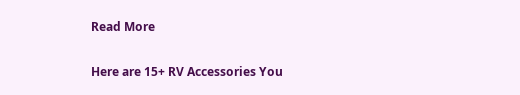Read More

Here are 15+ RV Accessories You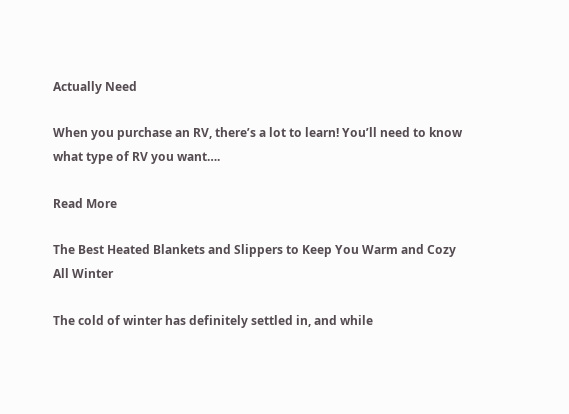Actually Need

When you purchase an RV, there’s a lot to learn! You’ll need to know what type of RV you want….

Read More

The Best Heated Blankets and Slippers to Keep You Warm and Cozy All Winter

The cold of winter has definitely settled in, and while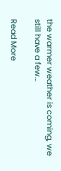the warmer weather is coming, we still have a few…

Read More